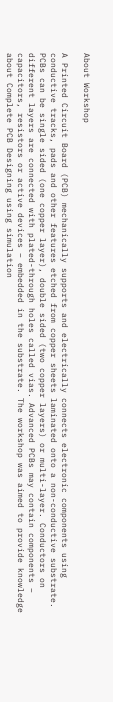About Workshop

A Printed Circuit Board (PCB) mechanically supports and electrically connects electronic components using conductive tracks, pads and other features etched from copper sheets laminated onto a non-conductive substrate. PCBs can be single sided (one copper layer), double sided (two copper layers) or multi-layer. Conductors on different layers are connected with plated-through holes called vias. Advanced PCBs may contain components – capacitors, resistors or active devices – embedded in the substrate. The workshop was aimed to provide knowledge about Complete PCB Designing using simulation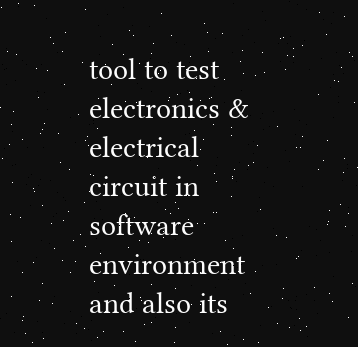tool to test electronics & electrical circuit in software environment and also its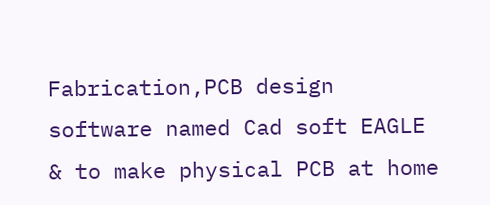Fabrication,PCB design software named Cad soft EAGLE & to make physical PCB at home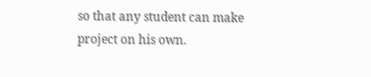so that any student can make project on his own.